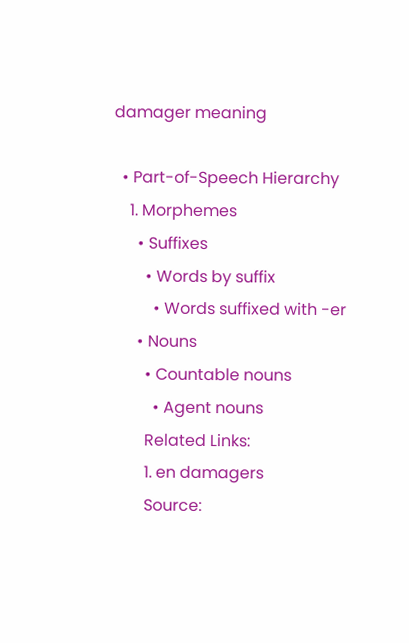damager meaning

  • Part-of-Speech Hierarchy
    1. Morphemes
      • Suffixes
        • Words by suffix
          • Words suffixed with -er
      • Nouns
        • Countable nouns
          • Agent nouns
        Related Links:
        1. en damagers
        Source: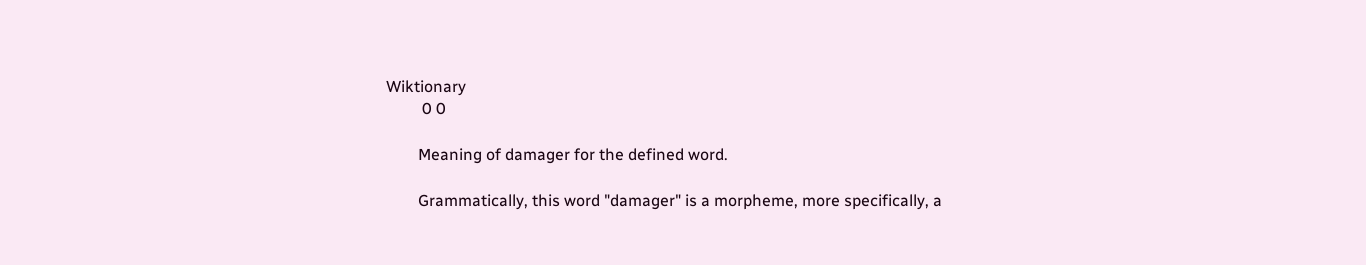Wiktionary
         0 0

        Meaning of damager for the defined word.

        Grammatically, this word "damager" is a morpheme, more specifically, a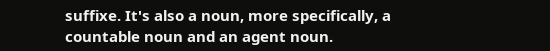suffixe. It's also a noun, more specifically, a countable noun and an agent noun.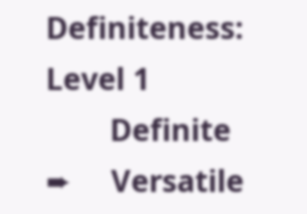Definiteness: Level 1
        Definite    ➨     Versatile